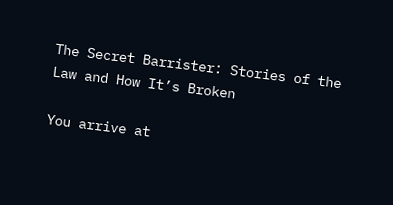The Secret Barrister: Stories of the Law and How It’s Broken

You arrive at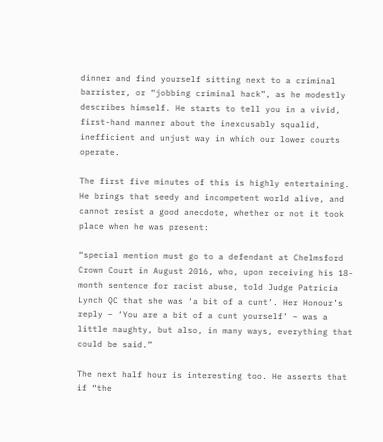dinner and find yourself sitting next to a criminal barrister, or “jobbing criminal hack”, as he modestly describes himself. He starts to tell you in a vivid, first-hand manner about the inexcusably squalid, inefficient and unjust way in which our lower courts operate.

The first five minutes of this is highly entertaining. He brings that seedy and incompetent world alive, and cannot resist a good anecdote, whether or not it took place when he was present:

“special mention must go to a defendant at Chelmsford Crown Court in August 2016, who, upon receiving his 18-month sentence for racist abuse, told Judge Patricia Lynch QC that she was ‘a bit of a cunt’. Her Honour’s reply – ‘You are a bit of a cunt yourself’ – was a little naughty, but also, in many ways, everything that could be said.”

The next half hour is interesting too. He asserts that if “the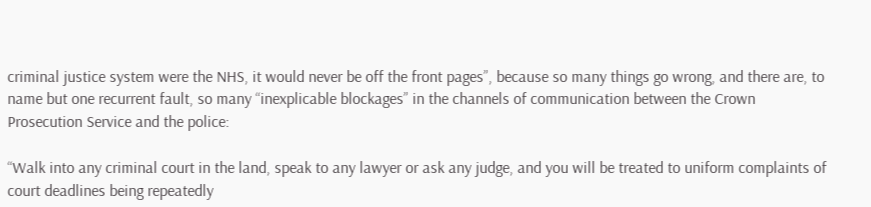criminal justice system were the NHS, it would never be off the front pages”, because so many things go wrong, and there are, to name but one recurrent fault, so many “inexplicable blockages” in the channels of communication between the Crown Prosecution Service and the police:

“Walk into any criminal court in the land, speak to any lawyer or ask any judge, and you will be treated to uniform complaints of court deadlines being repeatedly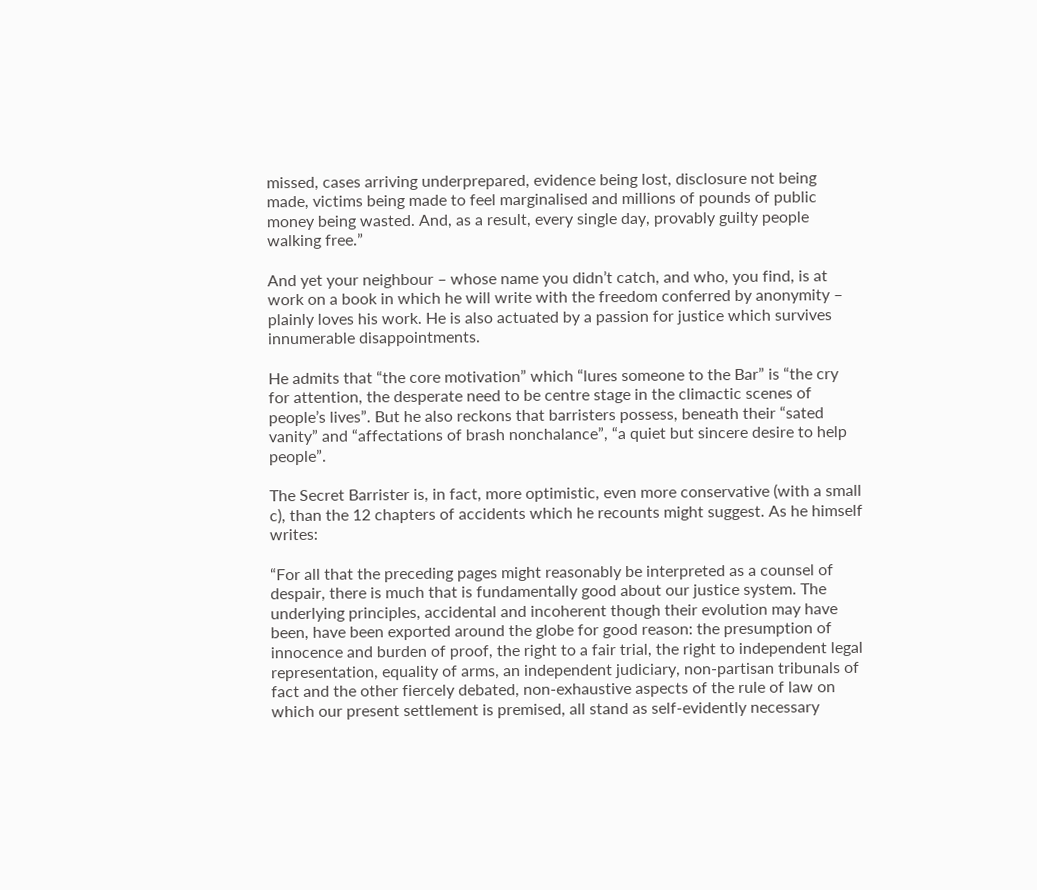missed, cases arriving underprepared, evidence being lost, disclosure not being made, victims being made to feel marginalised and millions of pounds of public money being wasted. And, as a result, every single day, provably guilty people walking free.”

And yet your neighbour – whose name you didn’t catch, and who, you find, is at work on a book in which he will write with the freedom conferred by anonymity – plainly loves his work. He is also actuated by a passion for justice which survives innumerable disappointments.

He admits that “the core motivation” which “lures someone to the Bar” is “the cry for attention, the desperate need to be centre stage in the climactic scenes of people’s lives”. But he also reckons that barristers possess, beneath their “sated vanity” and “affectations of brash nonchalance”, “a quiet but sincere desire to help people”.

The Secret Barrister is, in fact, more optimistic, even more conservative (with a small c), than the 12 chapters of accidents which he recounts might suggest. As he himself writes:

“For all that the preceding pages might reasonably be interpreted as a counsel of despair, there is much that is fundamentally good about our justice system. The underlying principles, accidental and incoherent though their evolution may have been, have been exported around the globe for good reason: the presumption of innocence and burden of proof, the right to a fair trial, the right to independent legal representation, equality of arms, an independent judiciary, non-partisan tribunals of fact and the other fiercely debated, non-exhaustive aspects of the rule of law on which our present settlement is premised, all stand as self-evidently necessary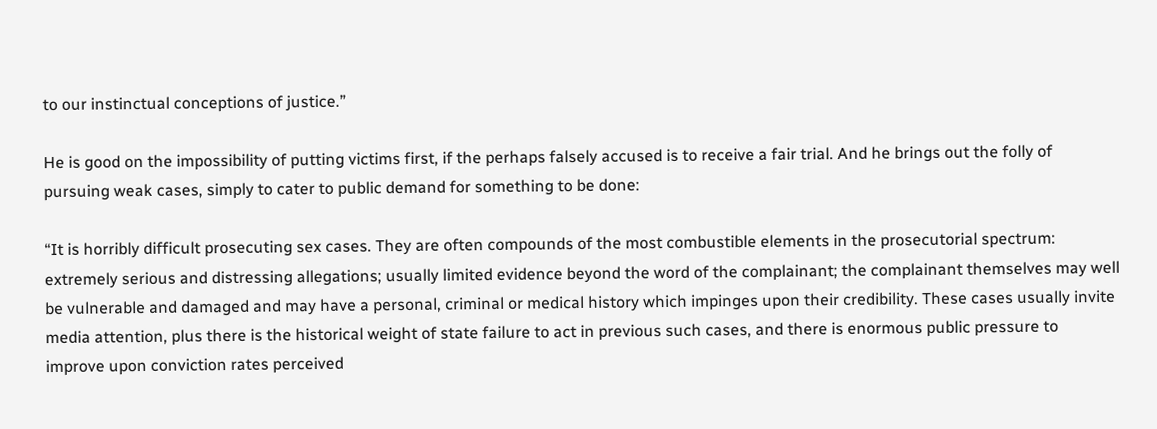to our instinctual conceptions of justice.”

He is good on the impossibility of putting victims first, if the perhaps falsely accused is to receive a fair trial. And he brings out the folly of pursuing weak cases, simply to cater to public demand for something to be done:

“It is horribly difficult prosecuting sex cases. They are often compounds of the most combustible elements in the prosecutorial spectrum: extremely serious and distressing allegations; usually limited evidence beyond the word of the complainant; the complainant themselves may well be vulnerable and damaged and may have a personal, criminal or medical history which impinges upon their credibility. These cases usually invite media attention, plus there is the historical weight of state failure to act in previous such cases, and there is enormous public pressure to improve upon conviction rates perceived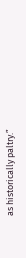as historically paltry.”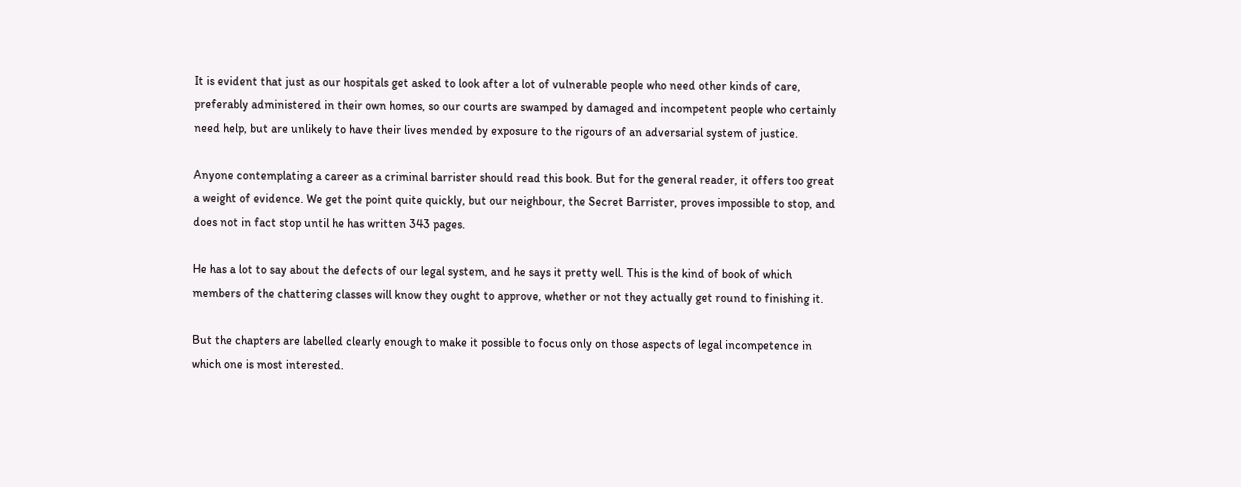It is evident that just as our hospitals get asked to look after a lot of vulnerable people who need other kinds of care, preferably administered in their own homes, so our courts are swamped by damaged and incompetent people who certainly need help, but are unlikely to have their lives mended by exposure to the rigours of an adversarial system of justice.

Anyone contemplating a career as a criminal barrister should read this book. But for the general reader, it offers too great a weight of evidence. We get the point quite quickly, but our neighbour, the Secret Barrister, proves impossible to stop, and does not in fact stop until he has written 343 pages.

He has a lot to say about the defects of our legal system, and he says it pretty well. This is the kind of book of which members of the chattering classes will know they ought to approve, whether or not they actually get round to finishing it.

But the chapters are labelled clearly enough to make it possible to focus only on those aspects of legal incompetence in which one is most interested.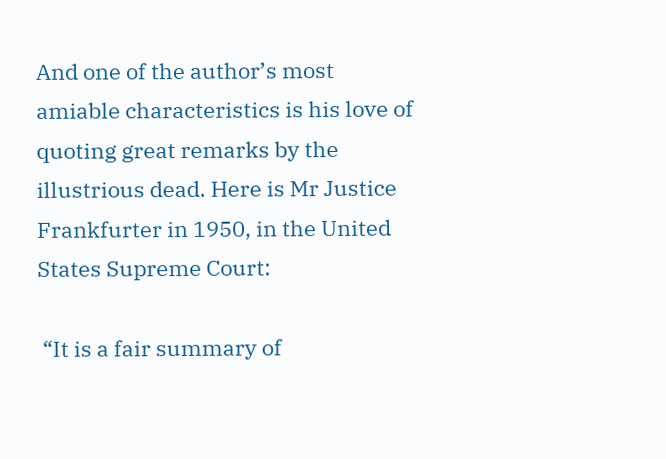And one of the author’s most amiable characteristics is his love of quoting great remarks by the illustrious dead. Here is Mr Justice Frankfurter in 1950, in the United States Supreme Court:

 “It is a fair summary of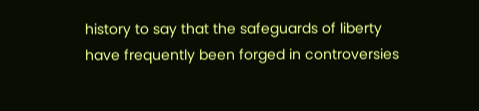history to say that the safeguards of liberty have frequently been forged in controversies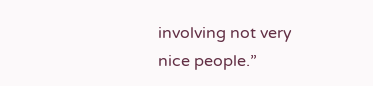involving not very nice people.”